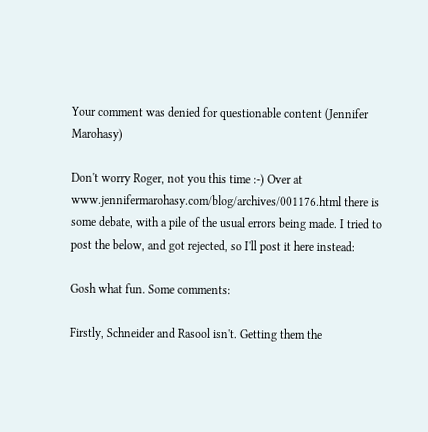Your comment was denied for questionable content (Jennifer Marohasy)

Don't worry Roger, not you this time :-) Over at www.jennifermarohasy.com/blog/archives/001176.html there is some debate, with a pile of the usual errors being made. I tried to post the below, and got rejected, so I'll post it here instead:

Gosh what fun. Some comments:

Firstly, Schneider and Rasool isn't. Getting them the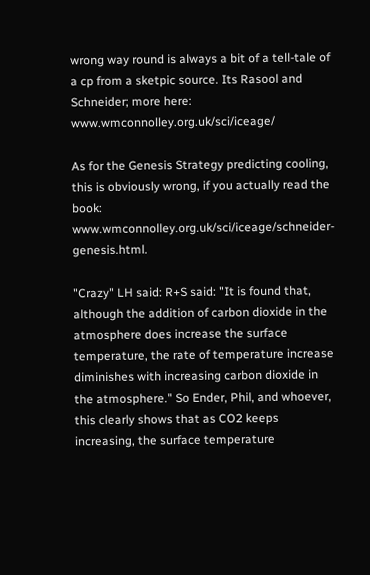wrong way round is always a bit of a tell-tale of a cp from a sketpic source. Its Rasool and Schneider; more here: www.wmconnolley.org.uk/sci/iceage/

As for the Genesis Strategy predicting cooling, this is obviously wrong, if you actually read the book: www.wmconnolley.org.uk/sci/iceage/schneider-genesis.html.

"Crazy" LH said: R+S said: "It is found that, although the addition of carbon dioxide in the atmosphere does increase the surface temperature, the rate of temperature increase diminishes with increasing carbon dioxide in the atmosphere." So Ender, Phil, and whoever, this clearly shows that as CO2 keeps increasing, the surface temperature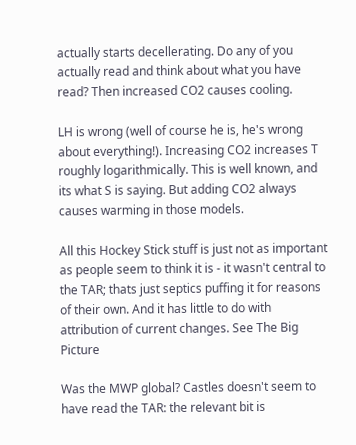actually starts decellerating. Do any of you actually read and think about what you have read? Then increased CO2 causes cooling.

LH is wrong (well of course he is, he's wrong about everything!). Increasing CO2 increases T roughly logarithmically. This is well known, and its what S is saying. But adding CO2 always causes warming in those models.

All this Hockey Stick stuff is just not as important as people seem to think it is - it wasn't central to the TAR; thats just septics puffing it for reasons of their own. And it has little to do with attribution of current changes. See The Big Picture

Was the MWP global? Castles doesn't seem to have read the TAR: the relevant bit is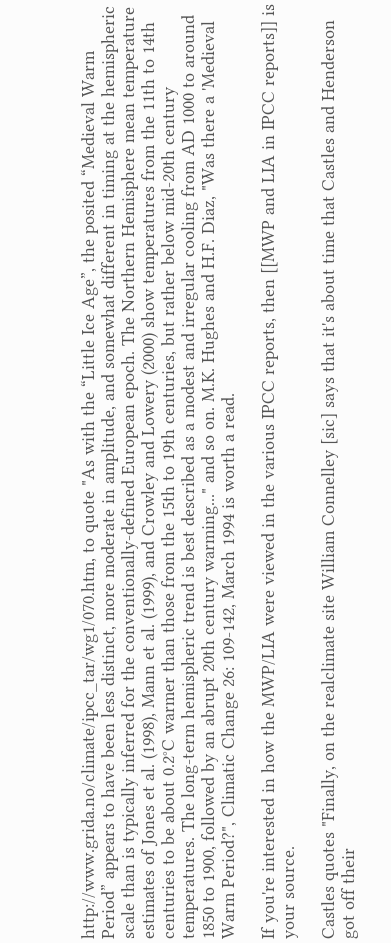http://www.grida.no/climate/ipcc_tar/wg1/070.htm, to quote "As with the “Little Ice Age”, the posited “Medieval Warm Period” appears to have been less distinct, more moderate in amplitude, and somewhat different in timing at the hemispheric scale than is typically inferred for the conventionally-defined European epoch. The Northern Hemisphere mean temperature estimates of Jones et al. (1998), Mann et al. (1999), and Crowley and Lowery (2000) show temperatures from the 11th to 14th centuries to be about 0.2°C warmer than those from the 15th to 19th centuries, but rather below mid-20th century temperatures. The long-term hemispheric trend is best described as a modest and irregular cooling from AD 1000 to around 1850 to 1900, followed by an abrupt 20th century warming..." and so on. M.K. Hughes and H.F. Diaz, "Was there a 'Medieval Warm Period?", Climatic Change 26: 109-142, March 1994 is worth a read.

If you're interested in how the MWP/LIA were viewed in the various IPCC reports, then [[MWP and LIA in IPCC reports]] is your source.

Castles quotes "Finally, on the realclimate site William Connelley [sic] says that it's about time that Castles and Henderson got off their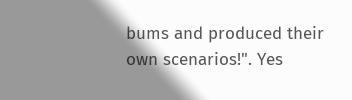bums and produced their own scenarios!". Yes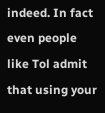indeed. In fact even people like Tol admit that using your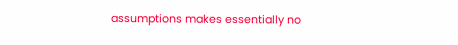assumptions makes essentially no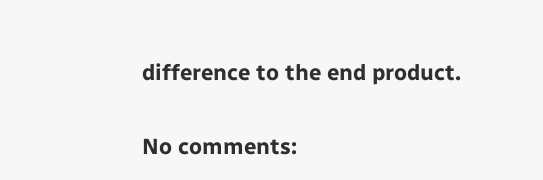difference to the end product.

No comments: